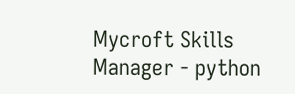Mycroft Skills Manager - python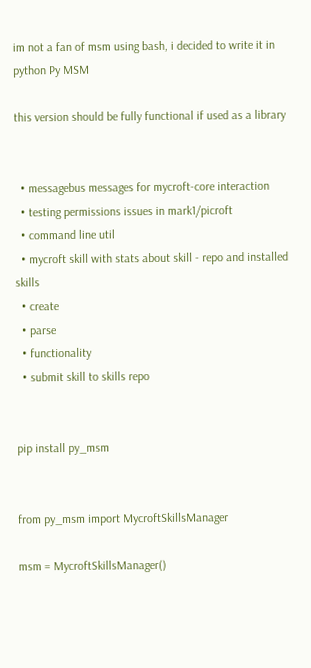im not a fan of msm using bash, i decided to write it in python Py MSM

this version should be fully functional if used as a library


  • messagebus messages for mycroft-core interaction
  • testing permissions issues in mark1/picroft
  • command line util
  • mycroft skill with stats about skill - repo and installed skills
  • create
  • parse
  • functionality
  • submit skill to skills repo


pip install py_msm


from py_msm import MycroftSkillsManager

msm = MycroftSkillsManager()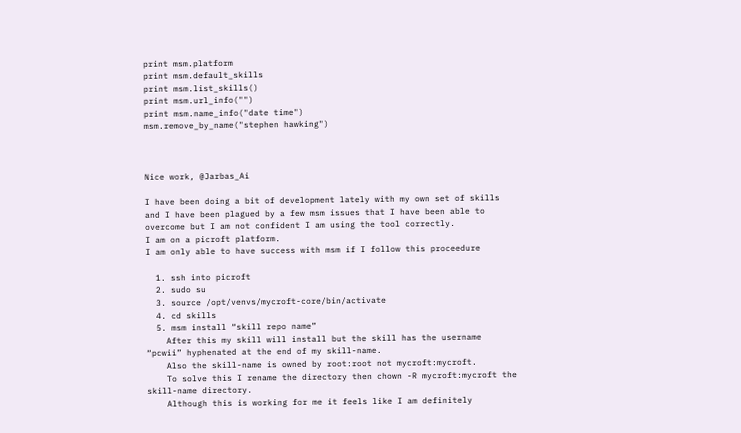print msm.platform
print msm.default_skills
print msm.list_skills()
print msm.url_info("")
print msm.name_info("date time")
msm.remove_by_name("stephen hawking")



Nice work, @Jarbas_Ai

I have been doing a bit of development lately with my own set of skills and I have been plagued by a few msm issues that I have been able to overcome but I am not confident I am using the tool correctly.
I am on a picroft platform.
I am only able to have success with msm if I follow this proceedure

  1. ssh into picroft
  2. sudo su
  3. source /opt/venvs/mycroft-core/bin/activate
  4. cd skills
  5. msm install “skill repo name”
    After this my skill will install but the skill has the username “pcwii” hyphenated at the end of my skill-name.
    Also the skill-name is owned by root:root not mycroft:mycroft.
    To solve this I rename the directory then chown -R mycroft:mycroft the skill-name directory.
    Although this is working for me it feels like I am definitely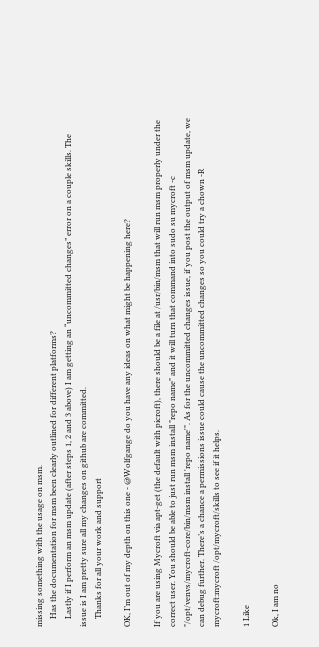missing something with the usage on msm.
    Has the documentation for msm been clearly outlined for different platforms?
    Lastly if I perform an msm update (after steps 1, 2 and 3 above) I am getting an “uncommitted changes” error on a couple skills. The issue is I am pretty sure all my changes on github are committed.
    Thanks for all your work and support

OK, I’m out of my depth on this one - @Wolfgange do you have any ideas on what might be happening here?

If you are using Mycroft via apt-get (the default with picroft), there should be a file at /usr/bin/msm that will run msm properly under the correct user. You should be able to just run msm install "repo name" and it will turn that command into sudo su mycroft -c "/opt/venvs/mycroft-core/bin/msm install 'repo name'". As for the uncommitted changes issue, if you post the output of msm update, we can debug further. There’s a chance a permissions issue could cause the uncommitted changes so you could try a chown -R mycroft:mycroft /opt/mycroft/skills to see if it helps.

1 Like

Ok, I am no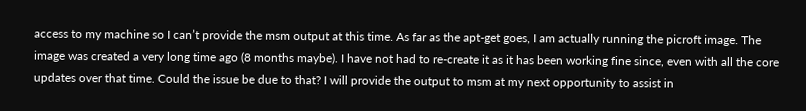access to my machine so I can’t provide the msm output at this time. As far as the apt-get goes, I am actually running the picroft image. The image was created a very long time ago (8 months maybe). I have not had to re-create it as it has been working fine since, even with all the core updates over that time. Could the issue be due to that? I will provide the output to msm at my next opportunity to assist in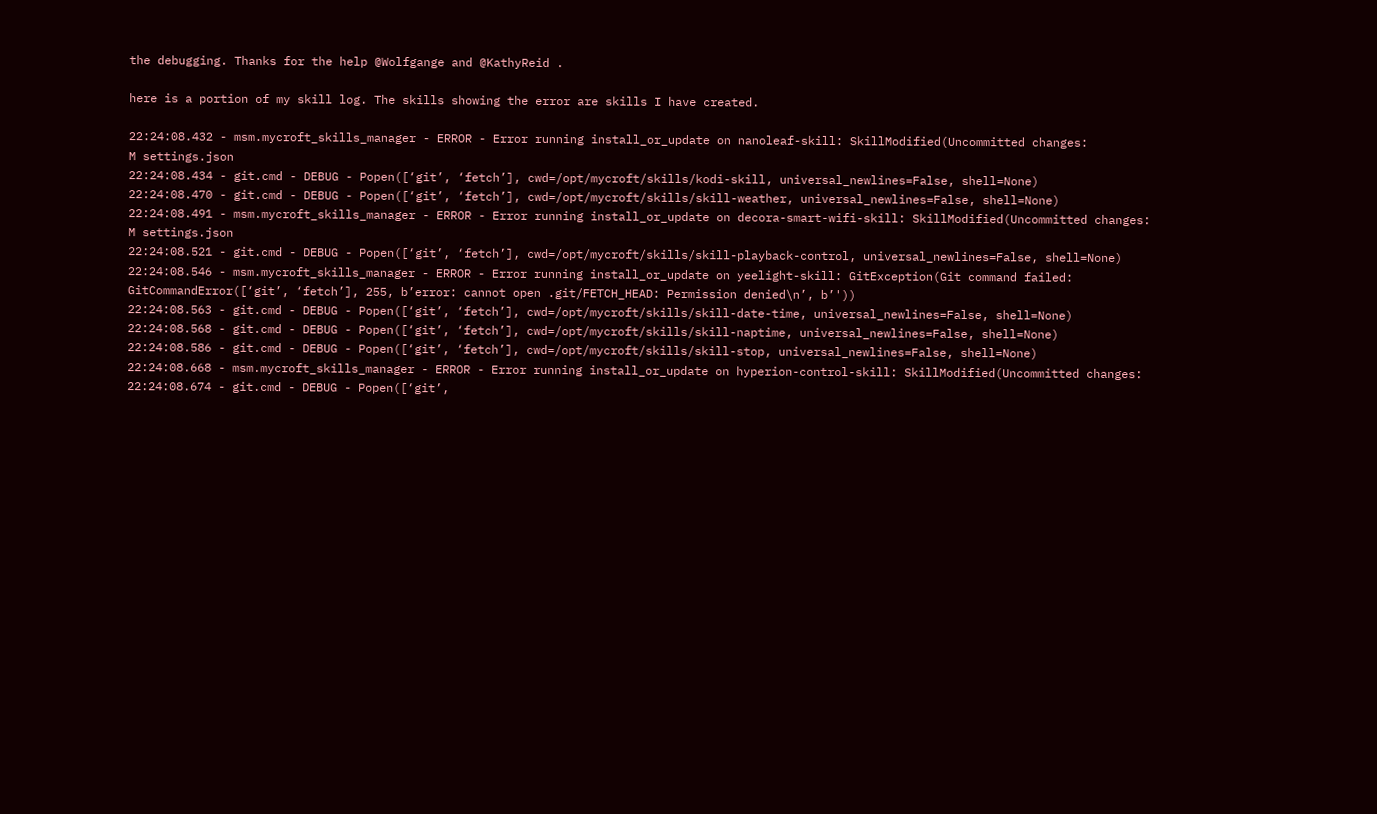the debugging. Thanks for the help @Wolfgange and @KathyReid .

here is a portion of my skill log. The skills showing the error are skills I have created.

22:24:08.432 - msm.mycroft_skills_manager - ERROR - Error running install_or_update on nanoleaf-skill: SkillModified(Uncommitted changes:
M settings.json
22:24:08.434 - git.cmd - DEBUG - Popen([‘git’, ‘fetch’], cwd=/opt/mycroft/skills/kodi-skill, universal_newlines=False, shell=None)
22:24:08.470 - git.cmd - DEBUG - Popen([‘git’, ‘fetch’], cwd=/opt/mycroft/skills/skill-weather, universal_newlines=False, shell=None)
22:24:08.491 - msm.mycroft_skills_manager - ERROR - Error running install_or_update on decora-smart-wifi-skill: SkillModified(Uncommitted changes:
M settings.json
22:24:08.521 - git.cmd - DEBUG - Popen([‘git’, ‘fetch’], cwd=/opt/mycroft/skills/skill-playback-control, universal_newlines=False, shell=None)
22:24:08.546 - msm.mycroft_skills_manager - ERROR - Error running install_or_update on yeelight-skill: GitException(Git command failed: GitCommandError([‘git’, ‘fetch’], 255, b’error: cannot open .git/FETCH_HEAD: Permission denied\n’, b’'))
22:24:08.563 - git.cmd - DEBUG - Popen([‘git’, ‘fetch’], cwd=/opt/mycroft/skills/skill-date-time, universal_newlines=False, shell=None)
22:24:08.568 - git.cmd - DEBUG - Popen([‘git’, ‘fetch’], cwd=/opt/mycroft/skills/skill-naptime, universal_newlines=False, shell=None)
22:24:08.586 - git.cmd - DEBUG - Popen([‘git’, ‘fetch’], cwd=/opt/mycroft/skills/skill-stop, universal_newlines=False, shell=None)
22:24:08.668 - msm.mycroft_skills_manager - ERROR - Error running install_or_update on hyperion-control-skill: SkillModified(Uncommitted changes:
22:24:08.674 - git.cmd - DEBUG - Popen([‘git’,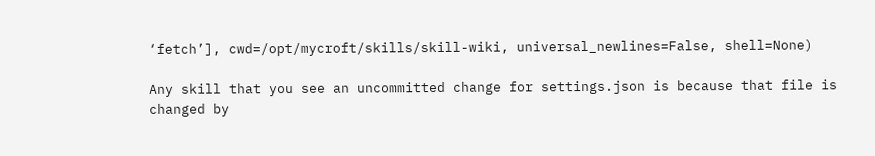‘fetch’], cwd=/opt/mycroft/skills/skill-wiki, universal_newlines=False, shell=None)

Any skill that you see an uncommitted change for settings.json is because that file is changed by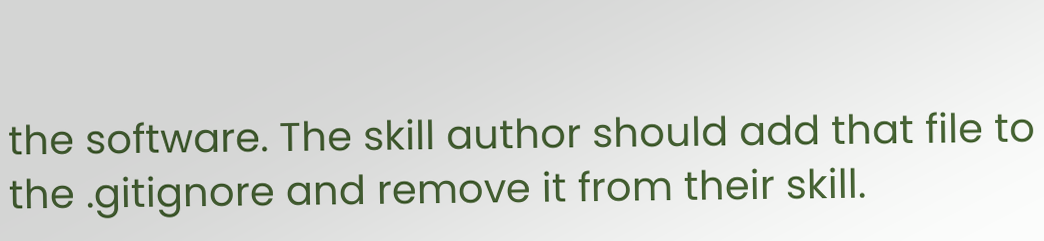the software. The skill author should add that file to the .gitignore and remove it from their skill.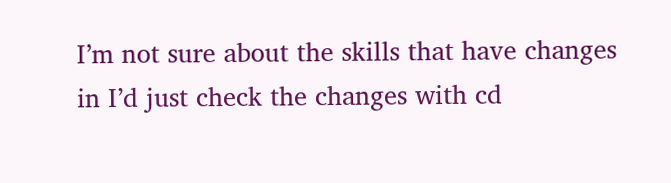I’m not sure about the skills that have changes in I’d just check the changes with cd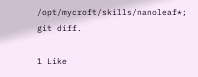/opt/mycroft/skills/nanoleaf*; git diff.

1 Like